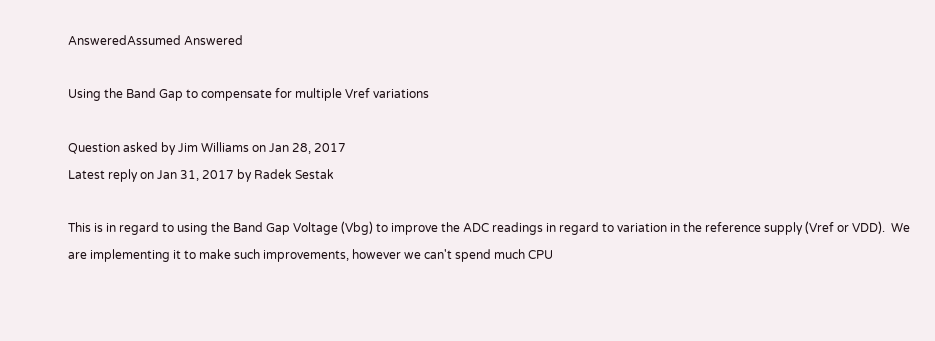AnsweredAssumed Answered

Using the Band Gap to compensate for multiple Vref variations

Question asked by Jim Williams on Jan 28, 2017
Latest reply on Jan 31, 2017 by Radek Sestak

This is in regard to using the Band Gap Voltage (Vbg) to improve the ADC readings in regard to variation in the reference supply (Vref or VDD).  We are implementing it to make such improvements, however we can't spend much CPU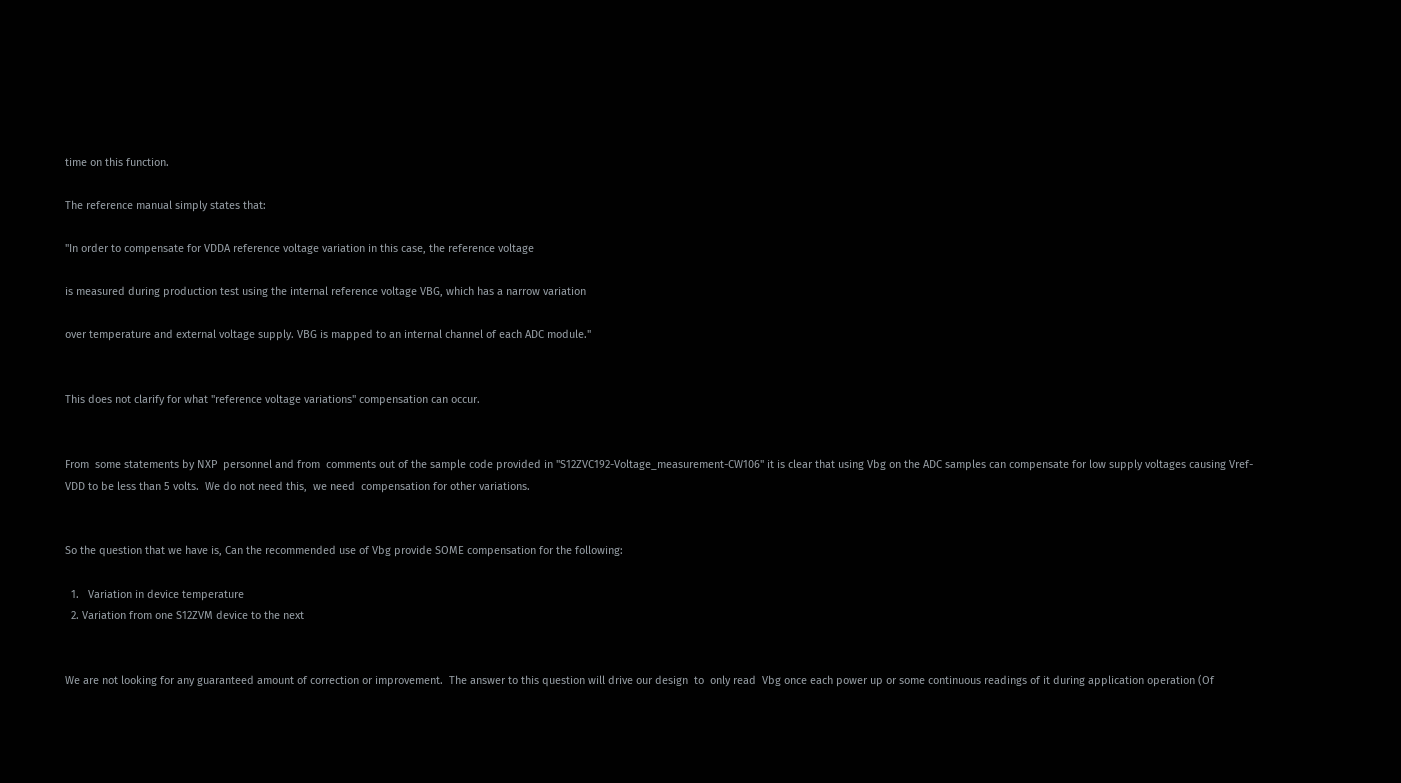time on this function.

The reference manual simply states that:

"In order to compensate for VDDA reference voltage variation in this case, the reference voltage

is measured during production test using the internal reference voltage VBG, which has a narrow variation

over temperature and external voltage supply. VBG is mapped to an internal channel of each ADC module."


This does not clarify for what "reference voltage variations" compensation can occur.


From  some statements by NXP  personnel and from  comments out of the sample code provided in "S12ZVC192-Voltage_measurement-CW106" it is clear that using Vbg on the ADC samples can compensate for low supply voltages causing Vref-VDD to be less than 5 volts.  We do not need this,  we need  compensation for other variations.


So the question that we have is, Can the recommended use of Vbg provide SOME compensation for the following:

  1.   Variation in device temperature
  2. Variation from one S12ZVM device to the next


We are not looking for any guaranteed amount of correction or improvement.  The answer to this question will drive our design  to  only read  Vbg once each power up or some continuous readings of it during application operation (Of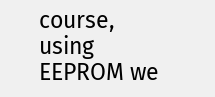course, using EEPROM we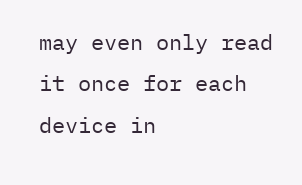may even only read it once for each device in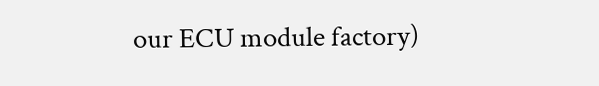our ECU module factory)